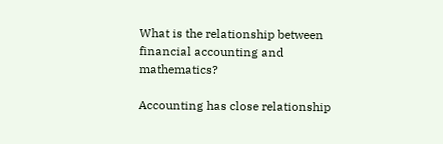What is the relationship between financial accounting and mathematics?

Accounting has close relationship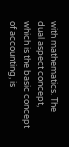with mathematics. The dual aspect concept, which is the basic concept of accounting, is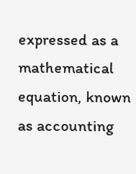expressed as a mathematical equation, known as accounting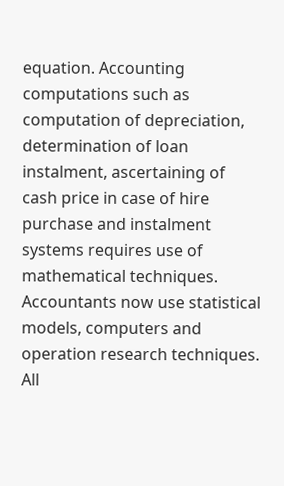equation. Accounting computations such as computation of depreciation, determination of loan instalment, ascertaining of cash price in case of hire purchase and instalment systems requires use of mathematical techniques. Accountants now use statistical models, computers and operation research techniques. All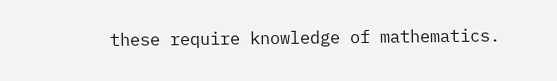these require knowledge of mathematics.